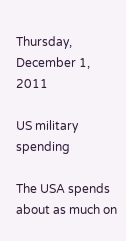Thursday, December 1, 2011

US military spending

The USA spends about as much on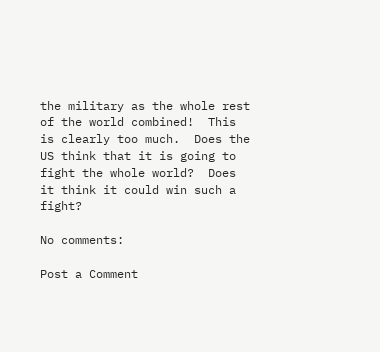the military as the whole rest of the world combined!  This is clearly too much.  Does the US think that it is going to fight the whole world?  Does it think it could win such a fight?

No comments:

Post a Comment